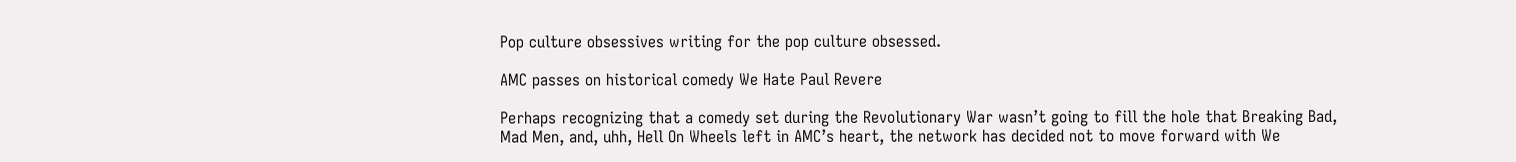Pop culture obsessives writing for the pop culture obsessed.

AMC passes on historical comedy We Hate Paul Revere

Perhaps recognizing that a comedy set during the Revolutionary War wasn’t going to fill the hole that Breaking Bad, Mad Men, and, uhh, Hell On Wheels left in AMC’s heart, the network has decided not to move forward with We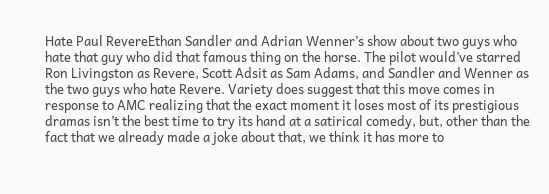Hate Paul RevereEthan Sandler and Adrian Wenner’s show about two guys who hate that guy who did that famous thing on the horse. The pilot would’ve starred Ron Livingston as Revere, Scott Adsit as Sam Adams, and Sandler and Wenner as the two guys who hate Revere. Variety does suggest that this move comes in response to AMC realizing that the exact moment it loses most of its prestigious dramas isn’t the best time to try its hand at a satirical comedy, but, other than the fact that we already made a joke about that, we think it has more to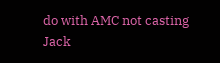do with AMC not casting Jack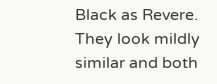Black as Revere. They look mildly similar and both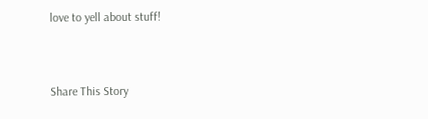love to yell about stuff!


Share This Story